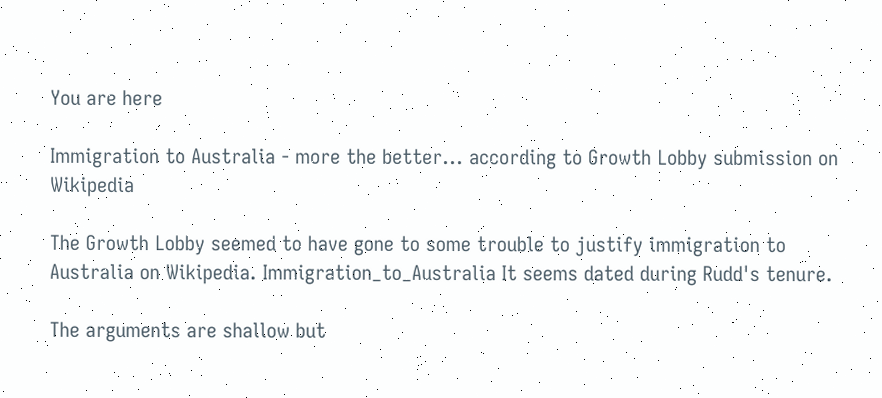You are here

Immigration to Australia - more the better... according to Growth Lobby submission on Wikipedia

The Growth Lobby seemed to have gone to some trouble to justify immigration to Australia on Wikipedia. Immigration_to_Australia It seems dated during Rudd's tenure.

The arguments are shallow but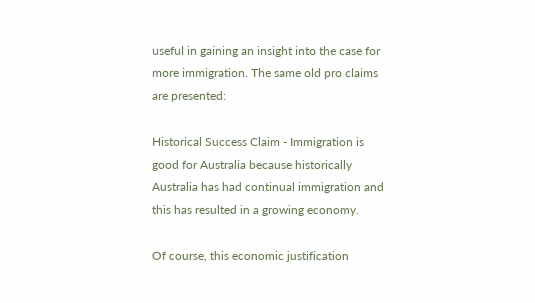useful in gaining an insight into the case for more immigration. The same old pro claims are presented:

Historical Success Claim - Immigration is good for Australia because historically Australia has had continual immigration and this has resulted in a growing economy.

Of course, this economic justification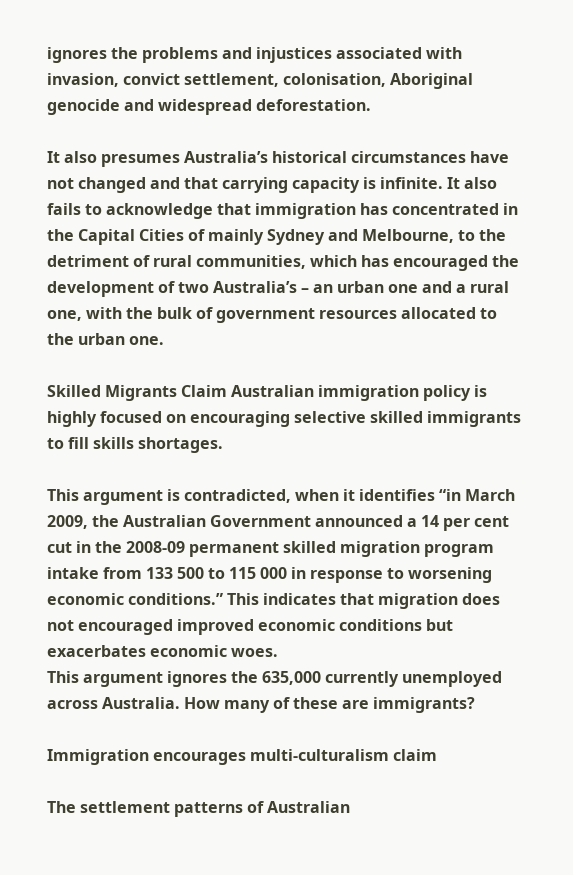ignores the problems and injustices associated with invasion, convict settlement, colonisation, Aboriginal genocide and widespread deforestation.

It also presumes Australia’s historical circumstances have not changed and that carrying capacity is infinite. It also fails to acknowledge that immigration has concentrated in the Capital Cities of mainly Sydney and Melbourne, to the detriment of rural communities, which has encouraged the development of two Australia’s – an urban one and a rural one, with the bulk of government resources allocated to the urban one.

Skilled Migrants Claim Australian immigration policy is highly focused on encouraging selective skilled immigrants to fill skills shortages.

This argument is contradicted, when it identifies “in March 2009, the Australian Government announced a 14 per cent cut in the 2008-09 permanent skilled migration program intake from 133 500 to 115 000 in response to worsening economic conditions.” This indicates that migration does not encouraged improved economic conditions but exacerbates economic woes.
This argument ignores the 635,000 currently unemployed across Australia. How many of these are immigrants?

Immigration encourages multi-culturalism claim

The settlement patterns of Australian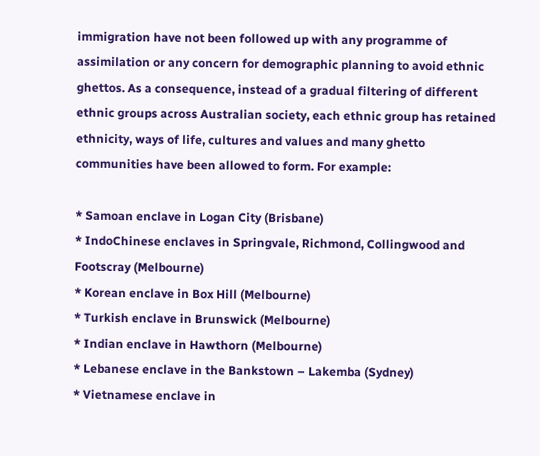immigration have not been followed up with any programme of assimilation or any concern for demographic planning to avoid ethnic ghettos. As a consequence, instead of a gradual filtering of different ethnic groups across Australian society, each ethnic group has retained ethnicity, ways of life, cultures and values and many ghetto communities have been allowed to form. For example:

* Samoan enclave in Logan City (Brisbane)
* IndoChinese enclaves in Springvale, Richmond, Collingwood and Footscray (Melbourne)
* Korean enclave in Box Hill (Melbourne)
* Turkish enclave in Brunswick (Melbourne)
* Indian enclave in Hawthorn (Melbourne)
* Lebanese enclave in the Bankstown – Lakemba (Sydney)
* Vietnamese enclave in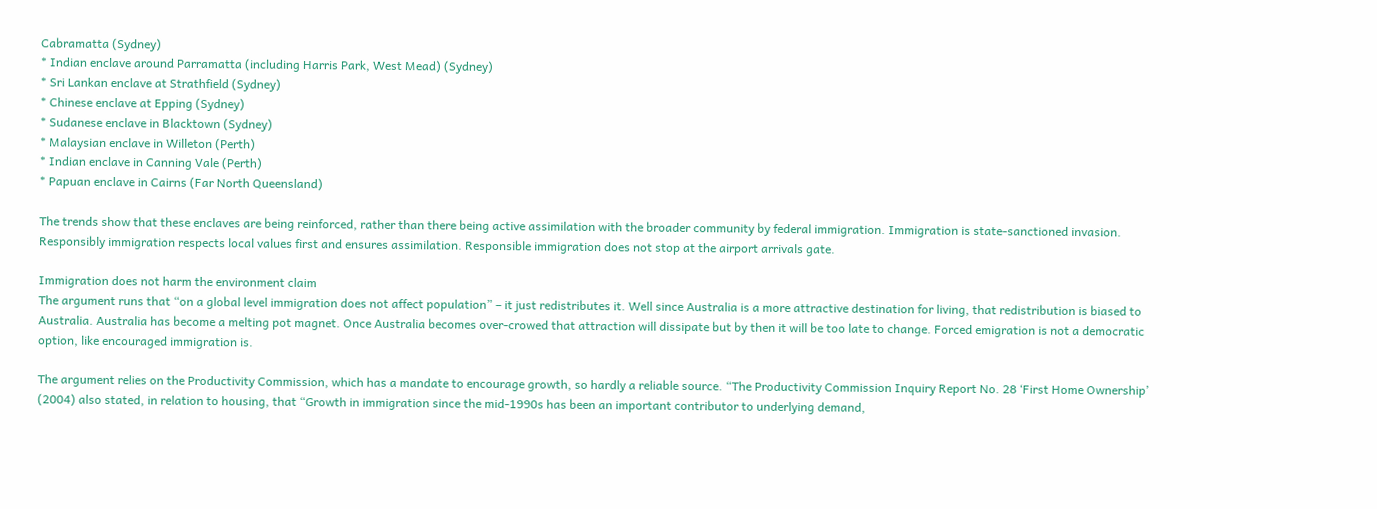Cabramatta (Sydney)
* Indian enclave around Parramatta (including Harris Park, West Mead) (Sydney)
* Sri Lankan enclave at Strathfield (Sydney)
* Chinese enclave at Epping (Sydney)
* Sudanese enclave in Blacktown (Sydney)
* Malaysian enclave in Willeton (Perth)
* Indian enclave in Canning Vale (Perth)
* Papuan enclave in Cairns (Far North Queensland)

The trends show that these enclaves are being reinforced, rather than there being active assimilation with the broader community by federal immigration. Immigration is state-sanctioned invasion. Responsibly immigration respects local values first and ensures assimilation. Responsible immigration does not stop at the airport arrivals gate.

Immigration does not harm the environment claim
The argument runs that “on a global level immigration does not affect population” – it just redistributes it. Well since Australia is a more attractive destination for living, that redistribution is biased to Australia. Australia has become a melting pot magnet. Once Australia becomes over-crowed that attraction will dissipate but by then it will be too late to change. Forced emigration is not a democratic option, like encouraged immigration is.

The argument relies on the Productivity Commission, which has a mandate to encourage growth, so hardly a reliable source. “The Productivity Commission Inquiry Report No. 28 ‘First Home Ownership’ (2004) also stated, in relation to housing, that “Growth in immigration since the mid-1990s has been an important contributor to underlying demand,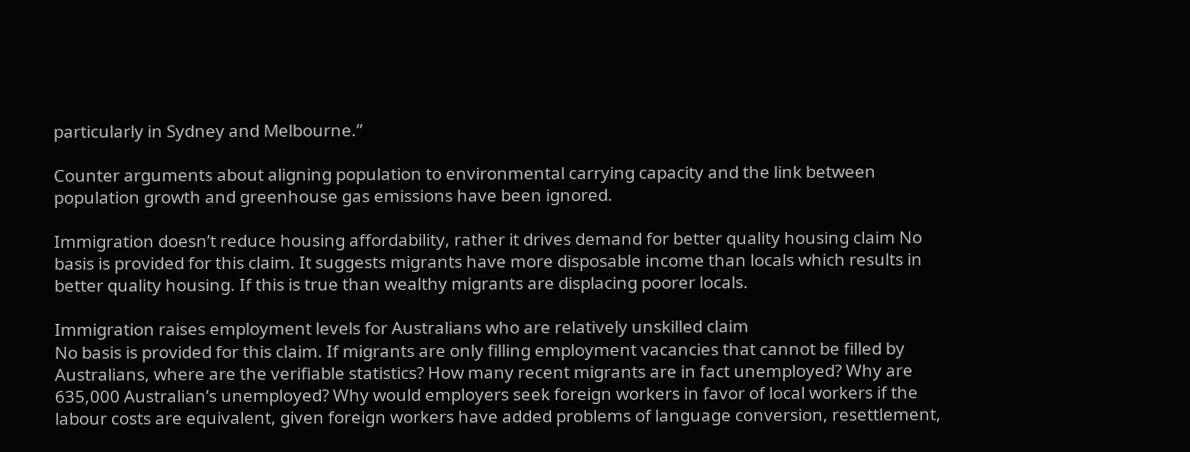particularly in Sydney and Melbourne.”

Counter arguments about aligning population to environmental carrying capacity and the link between population growth and greenhouse gas emissions have been ignored.

Immigration doesn’t reduce housing affordability, rather it drives demand for better quality housing claim No basis is provided for this claim. It suggests migrants have more disposable income than locals which results in better quality housing. If this is true than wealthy migrants are displacing poorer locals.

Immigration raises employment levels for Australians who are relatively unskilled claim
No basis is provided for this claim. If migrants are only filling employment vacancies that cannot be filled by Australians, where are the verifiable statistics? How many recent migrants are in fact unemployed? Why are 635,000 Australian’s unemployed? Why would employers seek foreign workers in favor of local workers if the labour costs are equivalent, given foreign workers have added problems of language conversion, resettlement,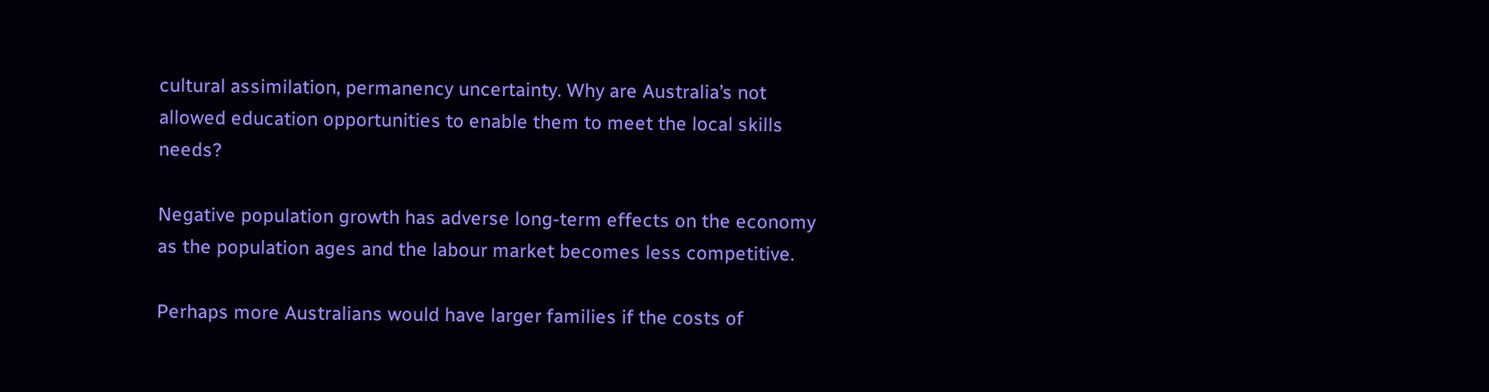cultural assimilation, permanency uncertainty. Why are Australia’s not allowed education opportunities to enable them to meet the local skills needs?

Negative population growth has adverse long-term effects on the economy as the population ages and the labour market becomes less competitive.

Perhaps more Australians would have larger families if the costs of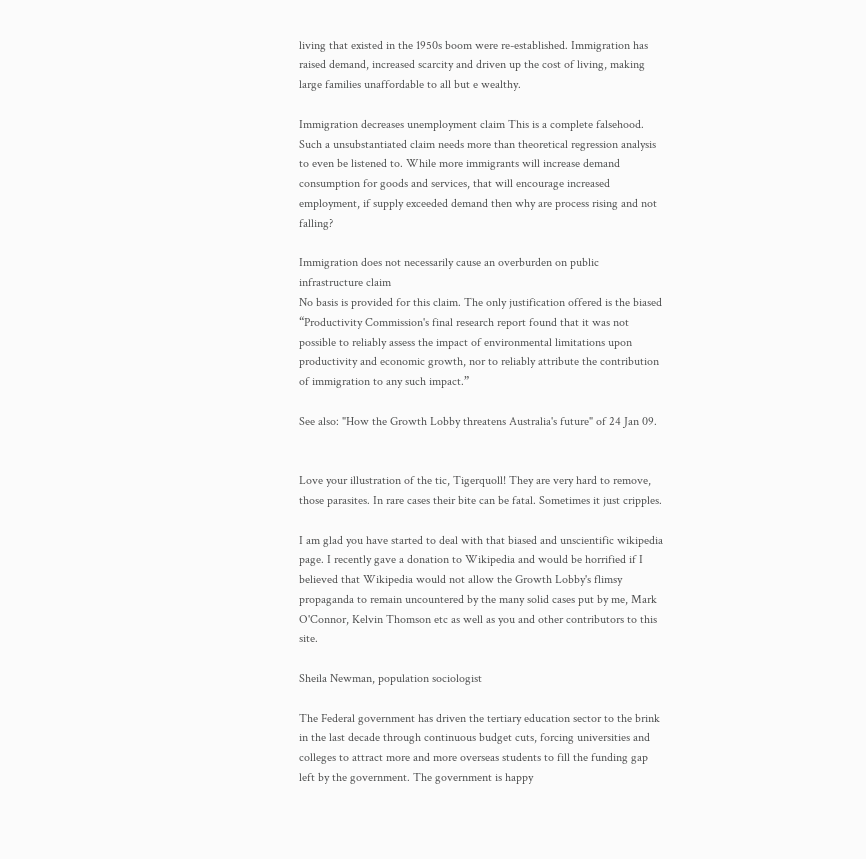living that existed in the 1950s boom were re-established. Immigration has raised demand, increased scarcity and driven up the cost of living, making large families unaffordable to all but e wealthy.

Immigration decreases unemployment claim This is a complete falsehood. Such a unsubstantiated claim needs more than theoretical regression analysis to even be listened to. While more immigrants will increase demand consumption for goods and services, that will encourage increased employment, if supply exceeded demand then why are process rising and not falling?

Immigration does not necessarily cause an overburden on public infrastructure claim
No basis is provided for this claim. The only justification offered is the biased “Productivity Commission's final research report found that it was not possible to reliably assess the impact of environmental limitations upon productivity and economic growth, nor to reliably attribute the contribution of immigration to any such impact.”

See also: "How the Growth Lobby threatens Australia's future" of 24 Jan 09.


Love your illustration of the tic, Tigerquoll! They are very hard to remove, those parasites. In rare cases their bite can be fatal. Sometimes it just cripples.

I am glad you have started to deal with that biased and unscientific wikipedia page. I recently gave a donation to Wikipedia and would be horrified if I believed that Wikipedia would not allow the Growth Lobby's flimsy propaganda to remain uncountered by the many solid cases put by me, Mark O'Connor, Kelvin Thomson etc as well as you and other contributors to this site.

Sheila Newman, population sociologist

The Federal government has driven the tertiary education sector to the brink in the last decade through continuous budget cuts, forcing universities and colleges to attract more and more overseas students to fill the funding gap left by the government. The government is happy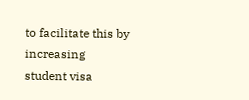to facilitate this by increasing student visa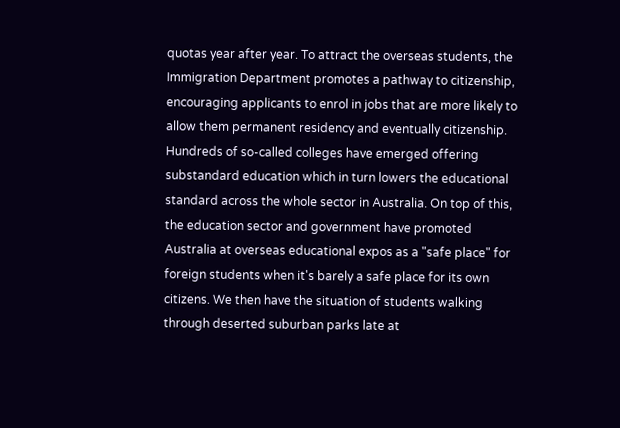quotas year after year. To attract the overseas students, the Immigration Department promotes a pathway to citizenship, encouraging applicants to enrol in jobs that are more likely to allow them permanent residency and eventually citizenship. Hundreds of so-called colleges have emerged offering substandard education which in turn lowers the educational standard across the whole sector in Australia. On top of this, the education sector and government have promoted Australia at overseas educational expos as a "safe place" for foreign students when it's barely a safe place for its own citizens. We then have the situation of students walking through deserted suburban parks late at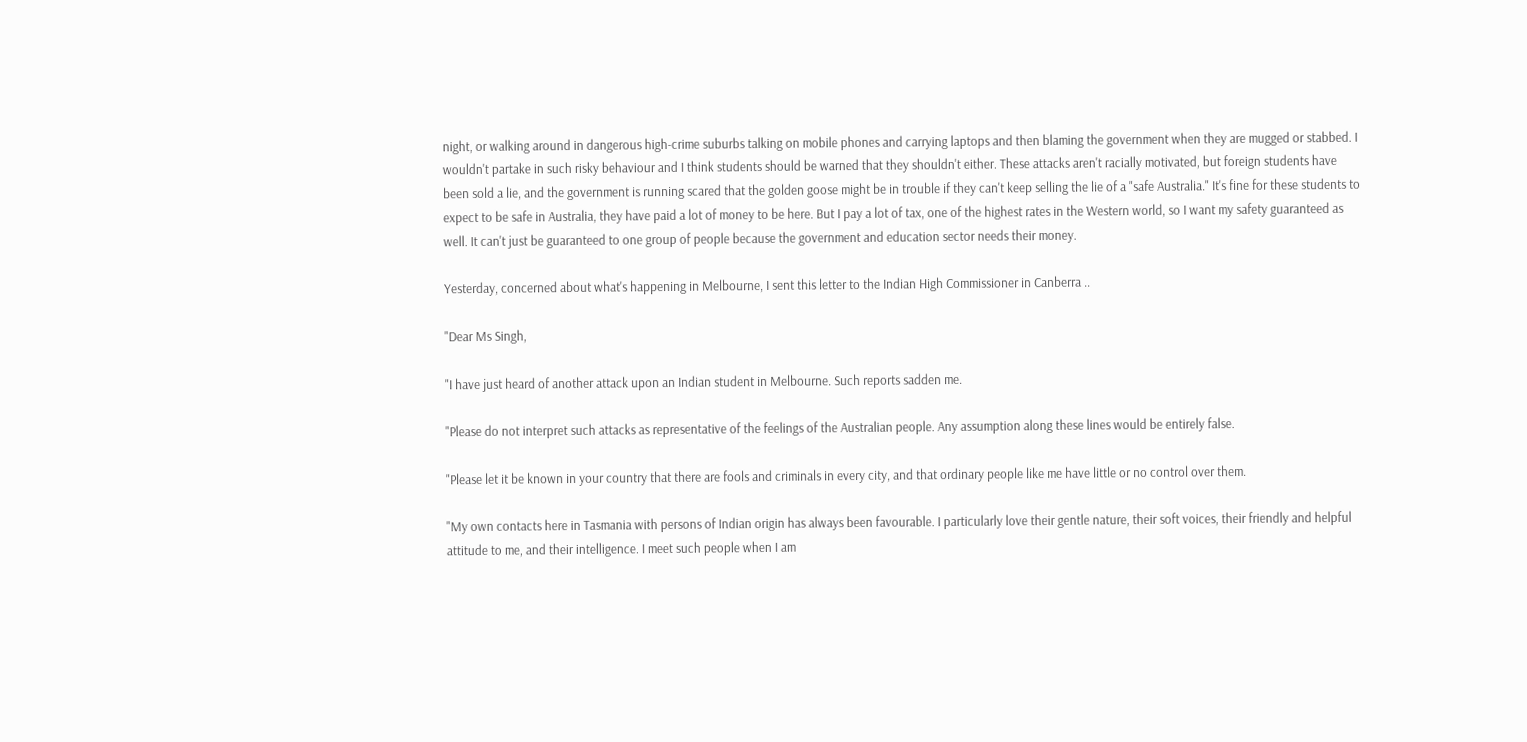night, or walking around in dangerous high-crime suburbs talking on mobile phones and carrying laptops and then blaming the government when they are mugged or stabbed. I wouldn't partake in such risky behaviour and I think students should be warned that they shouldn't either. These attacks aren't racially motivated, but foreign students have been sold a lie, and the government is running scared that the golden goose might be in trouble if they can't keep selling the lie of a "safe Australia." It's fine for these students to expect to be safe in Australia, they have paid a lot of money to be here. But I pay a lot of tax, one of the highest rates in the Western world, so I want my safety guaranteed as well. It can't just be guaranteed to one group of people because the government and education sector needs their money.

Yesterday, concerned about what's happening in Melbourne, I sent this letter to the Indian High Commissioner in Canberra ..

"Dear Ms Singh,

"I have just heard of another attack upon an Indian student in Melbourne. Such reports sadden me.

"Please do not interpret such attacks as representative of the feelings of the Australian people. Any assumption along these lines would be entirely false.

"Please let it be known in your country that there are fools and criminals in every city, and that ordinary people like me have little or no control over them.

"My own contacts here in Tasmania with persons of Indian origin has always been favourable. I particularly love their gentle nature, their soft voices, their friendly and helpful attitude to me, and their intelligence. I meet such people when I am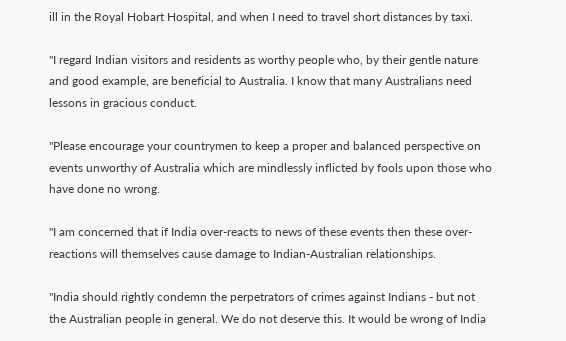ill in the Royal Hobart Hospital, and when I need to travel short distances by taxi.

"I regard Indian visitors and residents as worthy people who, by their gentle nature and good example, are beneficial to Australia. I know that many Australians need lessons in gracious conduct.

"Please encourage your countrymen to keep a proper and balanced perspective on events unworthy of Australia which are mindlessly inflicted by fools upon those who have done no wrong.

"I am concerned that if India over-reacts to news of these events then these over-reactions will themselves cause damage to Indian-Australian relationships.

"India should rightly condemn the perpetrators of crimes against Indians - but not the Australian people in general. We do not deserve this. It would be wrong of India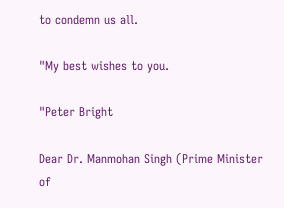to condemn us all.

"My best wishes to you.

"Peter Bright

Dear Dr. Manmohan Singh (Prime Minister of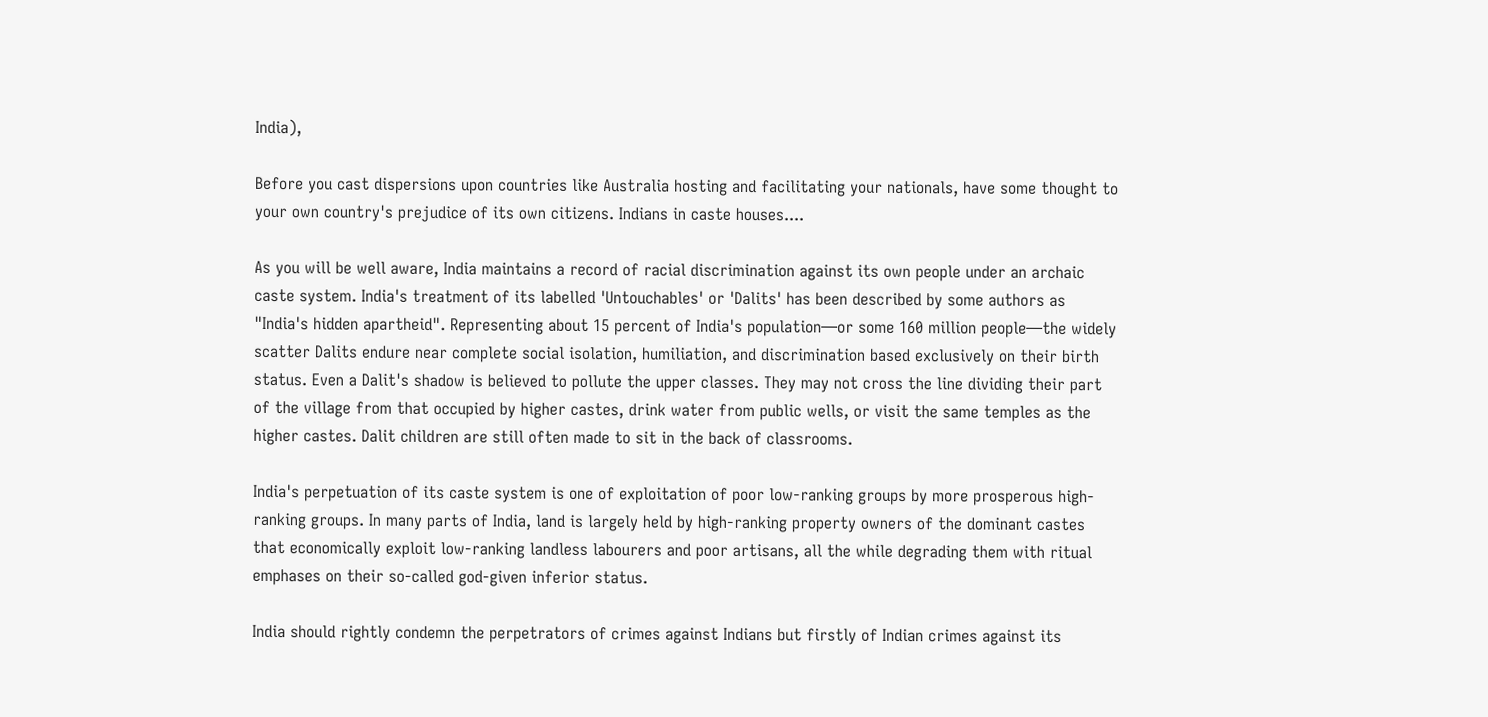India),

Before you cast dispersions upon countries like Australia hosting and facilitating your nationals, have some thought to your own country's prejudice of its own citizens. Indians in caste houses....

As you will be well aware, India maintains a record of racial discrimination against its own people under an archaic caste system. India's treatment of its labelled 'Untouchables' or 'Dalits' has been described by some authors as "India's hidden apartheid". Representing about 15 percent of India's population—or some 160 million people—the widely scatter Dalits endure near complete social isolation, humiliation, and discrimination based exclusively on their birth status. Even a Dalit's shadow is believed to pollute the upper classes. They may not cross the line dividing their part of the village from that occupied by higher castes, drink water from public wells, or visit the same temples as the higher castes. Dalit children are still often made to sit in the back of classrooms.

India's perpetuation of its caste system is one of exploitation of poor low-ranking groups by more prosperous high-ranking groups. In many parts of India, land is largely held by high-ranking property owners of the dominant castes that economically exploit low-ranking landless labourers and poor artisans, all the while degrading them with ritual emphases on their so-called god-given inferior status.

India should rightly condemn the perpetrators of crimes against Indians but firstly of Indian crimes against its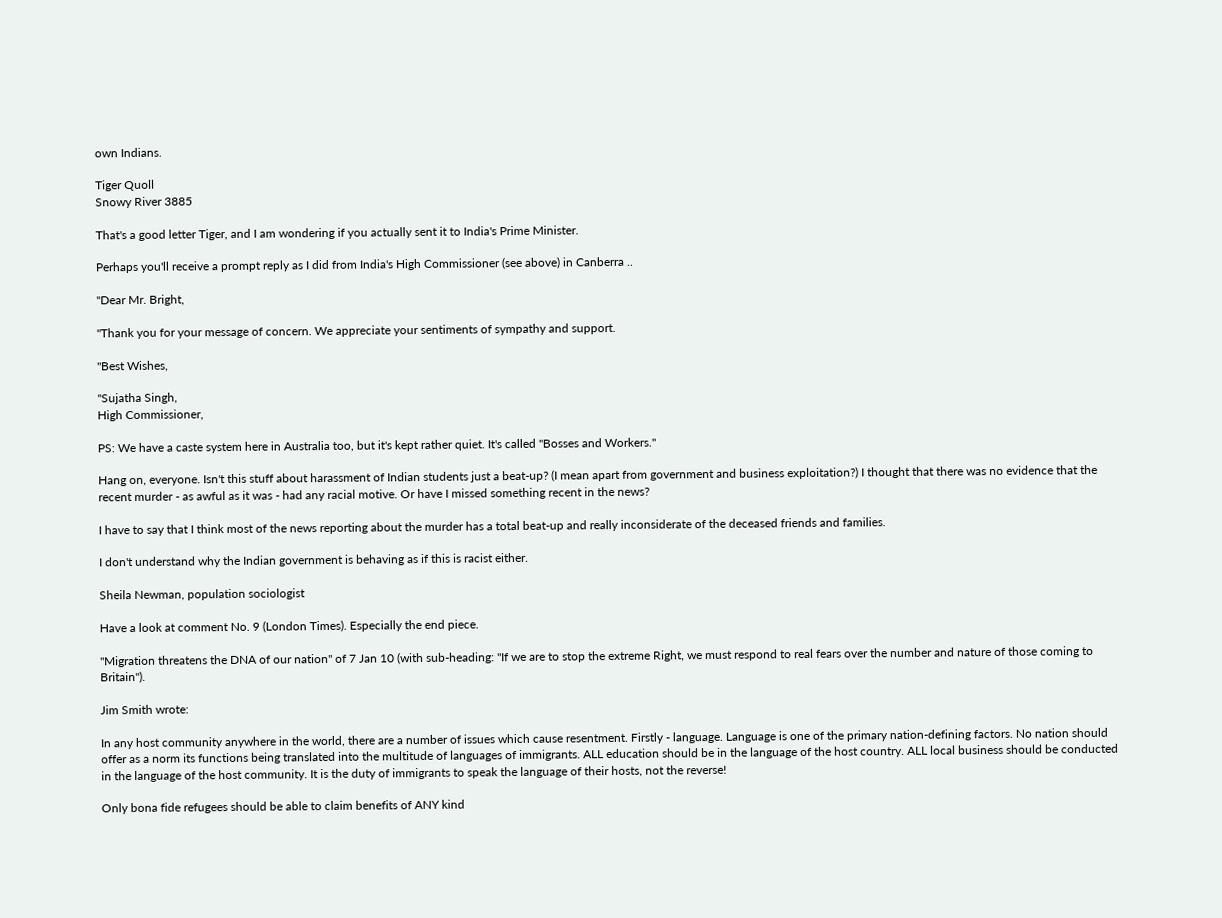own Indians.

Tiger Quoll
Snowy River 3885

That's a good letter Tiger, and I am wondering if you actually sent it to India's Prime Minister.

Perhaps you'll receive a prompt reply as I did from India's High Commissioner (see above) in Canberra ..

"Dear Mr. Bright,

"Thank you for your message of concern. We appreciate your sentiments of sympathy and support.

"Best Wishes,

"Sujatha Singh,
High Commissioner,

PS: We have a caste system here in Australia too, but it's kept rather quiet. It's called "Bosses and Workers."

Hang on, everyone. Isn't this stuff about harassment of Indian students just a beat-up? (I mean apart from government and business exploitation?) I thought that there was no evidence that the recent murder - as awful as it was - had any racial motive. Or have I missed something recent in the news?

I have to say that I think most of the news reporting about the murder has a total beat-up and really inconsiderate of the deceased friends and families.

I don't understand why the Indian government is behaving as if this is racist either.

Sheila Newman, population sociologist

Have a look at comment No. 9 (London Times). Especially the end piece.

"Migration threatens the DNA of our nation" of 7 Jan 10 (with sub-heading: "If we are to stop the extreme Right, we must respond to real fears over the number and nature of those coming to Britain").

Jim Smith wrote:

In any host community anywhere in the world, there are a number of issues which cause resentment. Firstly - language. Language is one of the primary nation-defining factors. No nation should offer as a norm its functions being translated into the multitude of languages of immigrants. ALL education should be in the language of the host country. ALL local business should be conducted in the language of the host community. It is the duty of immigrants to speak the language of their hosts, not the reverse!

Only bona fide refugees should be able to claim benefits of ANY kind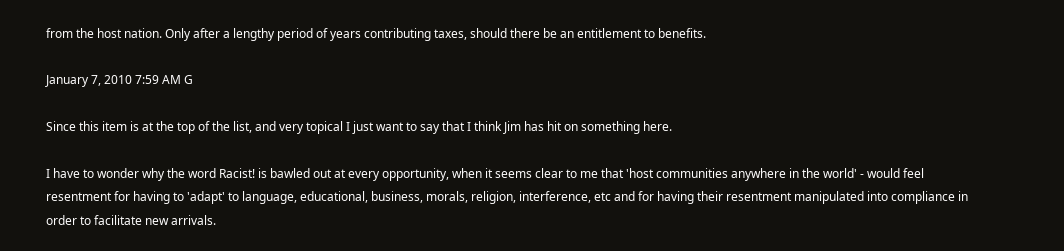from the host nation. Only after a lengthy period of years contributing taxes, should there be an entitlement to benefits.

January 7, 2010 7:59 AM G

Since this item is at the top of the list, and very topical I just want to say that I think Jim has hit on something here.

I have to wonder why the word Racist! is bawled out at every opportunity, when it seems clear to me that 'host communities anywhere in the world' - would feel resentment for having to 'adapt' to language, educational, business, morals, religion, interference, etc and for having their resentment manipulated into compliance in order to facilitate new arrivals.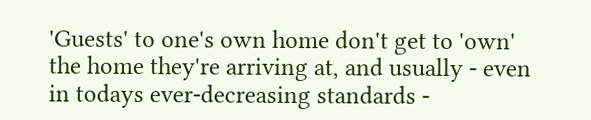'Guests' to one's own home don't get to 'own' the home they're arriving at, and usually - even in todays ever-decreasing standards -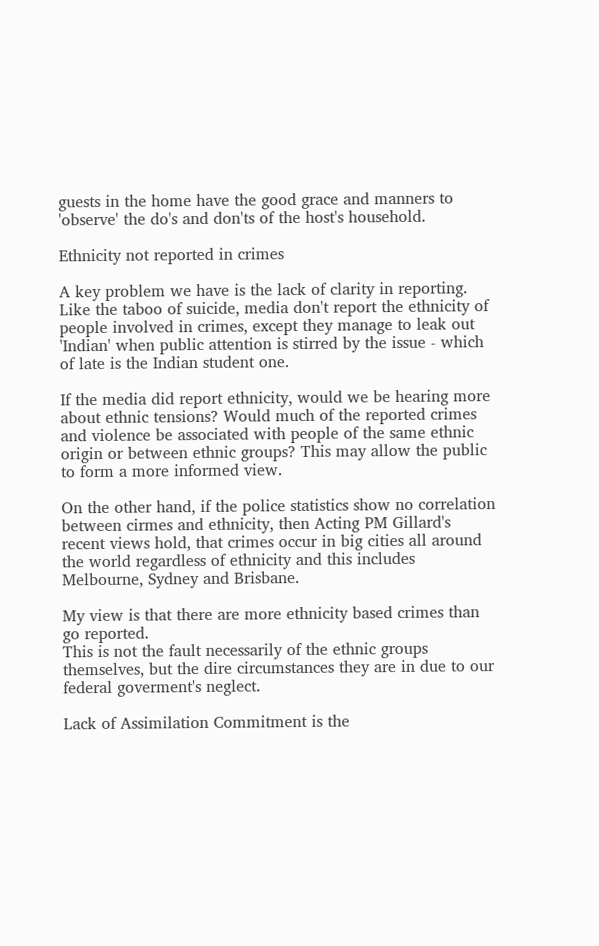guests in the home have the good grace and manners to 'observe' the do's and don'ts of the host's household.

Ethnicity not reported in crimes

A key problem we have is the lack of clarity in reporting. Like the taboo of suicide, media don't report the ethnicity of people involved in crimes, except they manage to leak out 'Indian' when public attention is stirred by the issue - which of late is the Indian student one.

If the media did report ethnicity, would we be hearing more about ethnic tensions? Would much of the reported crimes and violence be associated with people of the same ethnic origin or between ethnic groups? This may allow the public to form a more informed view.

On the other hand, if the police statistics show no correlation between cirmes and ethnicity, then Acting PM Gillard's recent views hold, that crimes occur in big cities all around the world regardless of ethnicity and this includes Melbourne, Sydney and Brisbane.

My view is that there are more ethnicity based crimes than go reported.
This is not the fault necessarily of the ethnic groups themselves, but the dire circumstances they are in due to our federal goverment's neglect.

Lack of Assimilation Commitment is the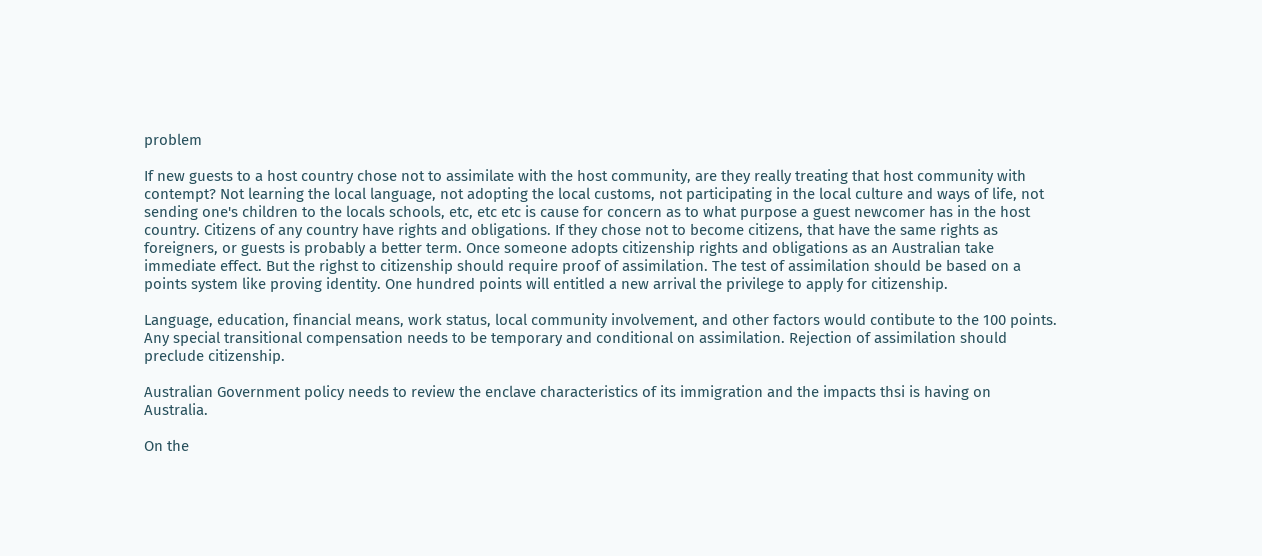problem

If new guests to a host country chose not to assimilate with the host community, are they really treating that host community with contempt? Not learning the local language, not adopting the local customs, not participating in the local culture and ways of life, not sending one's children to the locals schools, etc, etc etc is cause for concern as to what purpose a guest newcomer has in the host country. Citizens of any country have rights and obligations. If they chose not to become citizens, that have the same rights as foreigners, or guests is probably a better term. Once someone adopts citizenship rights and obligations as an Australian take immediate effect. But the righst to citizenship should require proof of assimilation. The test of assimilation should be based on a points system like proving identity. One hundred points will entitled a new arrival the privilege to apply for citizenship.

Language, education, financial means, work status, local community involvement, and other factors would contibute to the 100 points.
Any special transitional compensation needs to be temporary and conditional on assimilation. Rejection of assimilation should preclude citizenship.

Australian Government policy needs to review the enclave characteristics of its immigration and the impacts thsi is having on Australia.

On the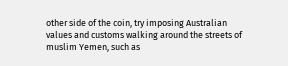other side of the coin, try imposing Australian values and customs walking around the streets of muslim Yemen, such as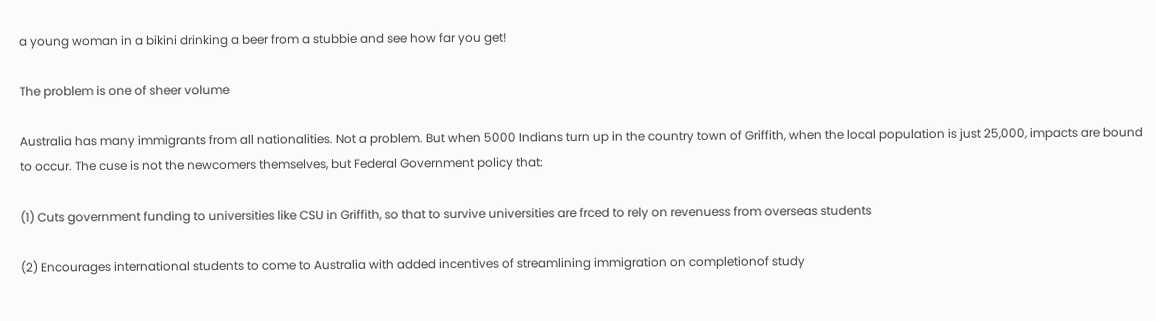a young woman in a bikini drinking a beer from a stubbie and see how far you get!

The problem is one of sheer volume

Australia has many immigrants from all nationalities. Not a problem. But when 5000 Indians turn up in the country town of Griffith, when the local population is just 25,000, impacts are bound to occur. The cuse is not the newcomers themselves, but Federal Government policy that:

(1) Cuts government funding to universities like CSU in Griffith, so that to survive universities are frced to rely on revenuess from overseas students

(2) Encourages international students to come to Australia with added incentives of streamlining immigration on completionof study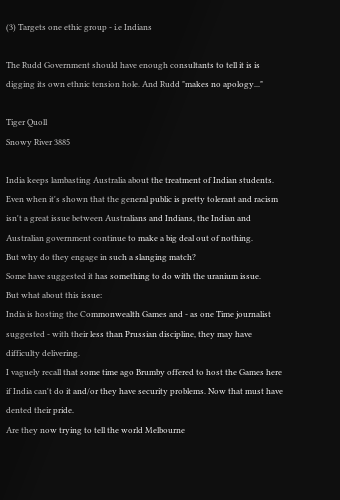(3) Targets one ethic group - i.e Indians

The Rudd Government should have enough consultants to tell it is is digging its own ethnic tension hole. And Rudd "makes no apology..."

Tiger Quoll
Snowy River 3885

India keeps lambasting Australia about the treatment of Indian students. Even when it's shown that the general public is pretty tolerant and racism isn't a great issue between Australians and Indians, the Indian and Australian government continue to make a big deal out of nothing.
But why do they engage in such a slanging match?
Some have suggested it has something to do with the uranium issue.
But what about this issue:
India is hosting the Commonwealth Games and - as one Time journalist suggested - with their less than Prussian discipline, they may have difficulty delivering.
I vaguely recall that some time ago Brumby offered to host the Games here if India can't do it and/or they have security problems. Now that must have dented their pride.
Are they now trying to tell the world Melbourne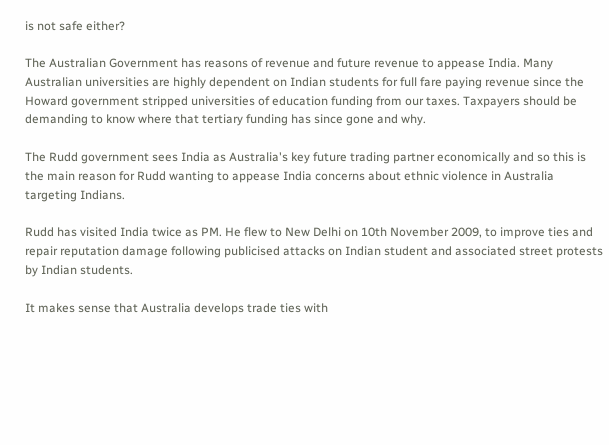is not safe either?

The Australian Government has reasons of revenue and future revenue to appease India. Many Australian universities are highly dependent on Indian students for full fare paying revenue since the Howard government stripped universities of education funding from our taxes. Taxpayers should be demanding to know where that tertiary funding has since gone and why.

The Rudd government sees India as Australia's key future trading partner economically and so this is the main reason for Rudd wanting to appease India concerns about ethnic violence in Australia targeting Indians.

Rudd has visited India twice as PM. He flew to New Delhi on 10th November 2009, to improve ties and repair reputation damage following publicised attacks on Indian student and associated street protests by Indian students.

It makes sense that Australia develops trade ties with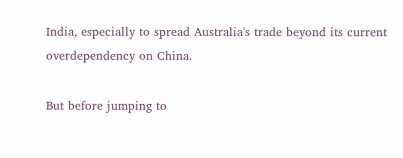India, especially to spread Australia's trade beyond its current overdependency on China.

But before jumping to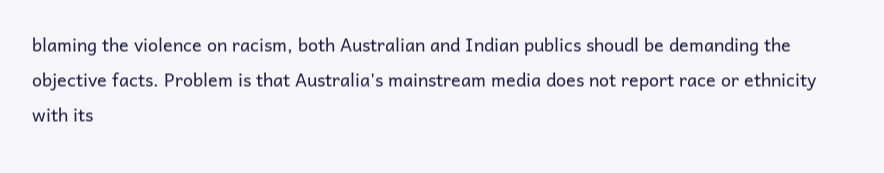blaming the violence on racism, both Australian and Indian publics shoudl be demanding the objective facts. Problem is that Australia's mainstream media does not report race or ethnicity with its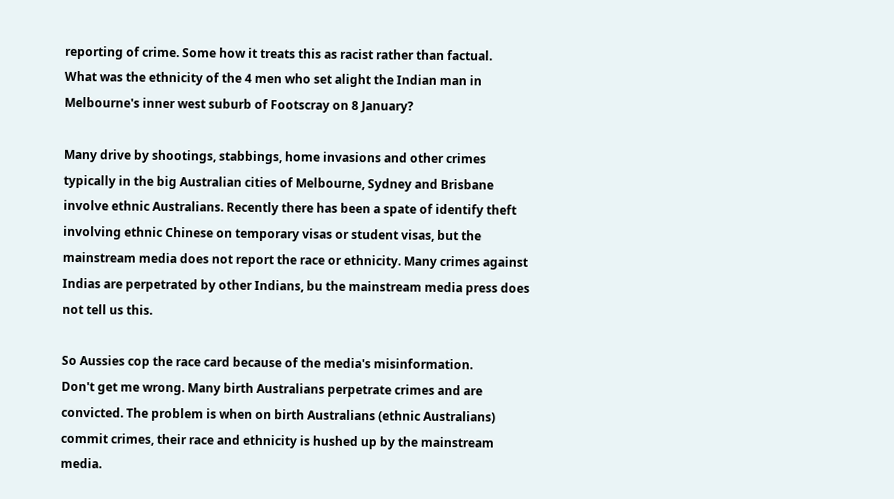reporting of crime. Some how it treats this as racist rather than factual.
What was the ethnicity of the 4 men who set alight the Indian man in Melbourne's inner west suburb of Footscray on 8 January?

Many drive by shootings, stabbings, home invasions and other crimes typically in the big Australian cities of Melbourne, Sydney and Brisbane involve ethnic Australians. Recently there has been a spate of identify theft involving ethnic Chinese on temporary visas or student visas, but the mainstream media does not report the race or ethnicity. Many crimes against Indias are perpetrated by other Indians, bu the mainstream media press does not tell us this.

So Aussies cop the race card because of the media's misinformation.
Don't get me wrong. Many birth Australians perpetrate crimes and are convicted. The problem is when on birth Australians (ethnic Australians) commit crimes, their race and ethnicity is hushed up by the mainstream media.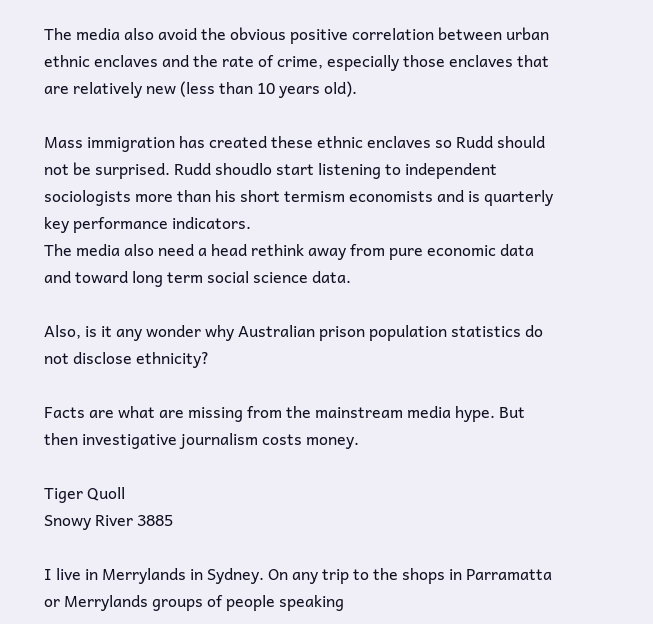The media also avoid the obvious positive correlation between urban ethnic enclaves and the rate of crime, especially those enclaves that are relatively new (less than 10 years old).

Mass immigration has created these ethnic enclaves so Rudd should not be surprised. Rudd shoudlo start listening to independent sociologists more than his short termism economists and is quarterly key performance indicators.
The media also need a head rethink away from pure economic data and toward long term social science data.

Also, is it any wonder why Australian prison population statistics do not disclose ethnicity?

Facts are what are missing from the mainstream media hype. But then investigative journalism costs money.

Tiger Quoll
Snowy River 3885

I live in Merrylands in Sydney. On any trip to the shops in Parramatta or Merrylands groups of people speaking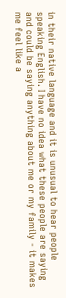in their native language and it is unusual to hear people speaking English. I have no idea what these people are saying and could be saying anything about me or my family - it makes me feel like a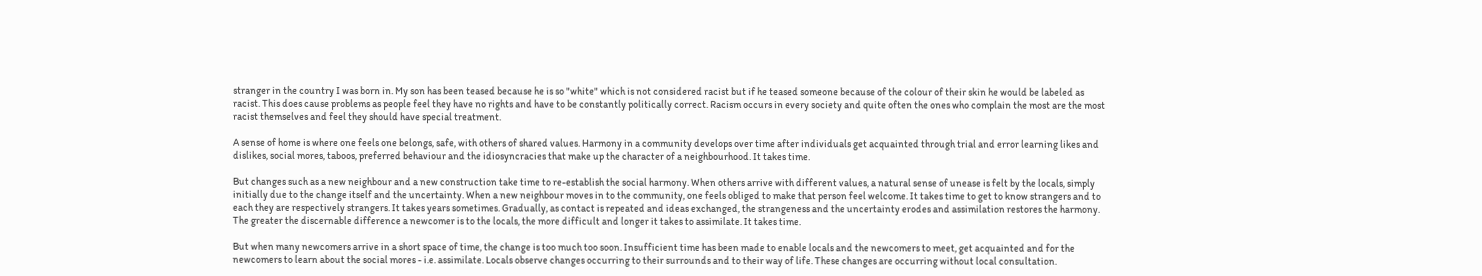stranger in the country I was born in. My son has been teased because he is so "white" which is not considered racist but if he teased someone because of the colour of their skin he would be labeled as racist. This does cause problems as people feel they have no rights and have to be constantly politically correct. Racism occurs in every society and quite often the ones who complain the most are the most racist themselves and feel they should have special treatment.

A sense of home is where one feels one belongs, safe, with others of shared values. Harmony in a community develops over time after individuals get acquainted through trial and error learning likes and dislikes, social mores, taboos, preferred behaviour and the idiosyncracies that make up the character of a neighbourhood. It takes time.

But changes such as a new neighbour and a new construction take time to re-establish the social harmony. When others arrive with different values, a natural sense of unease is felt by the locals, simply initially due to the change itself and the uncertainty. When a new neighbour moves in to the community, one feels obliged to make that person feel welcome. It takes time to get to know strangers and to each they are respectively strangers. It takes years sometimes. Gradually, as contact is repeated and ideas exchanged, the strangeness and the uncertainty erodes and assimilation restores the harmony. The greater the discernable difference a newcomer is to the locals, the more difficult and longer it takes to assimilate. It takes time.

But when many newcomers arrive in a short space of time, the change is too much too soon. Insufficient time has been made to enable locals and the newcomers to meet, get acquainted and for the newcomers to learn about the social mores - i.e. assimilate. Locals observe changes occurring to their surrounds and to their way of life. These changes are occurring without local consultation.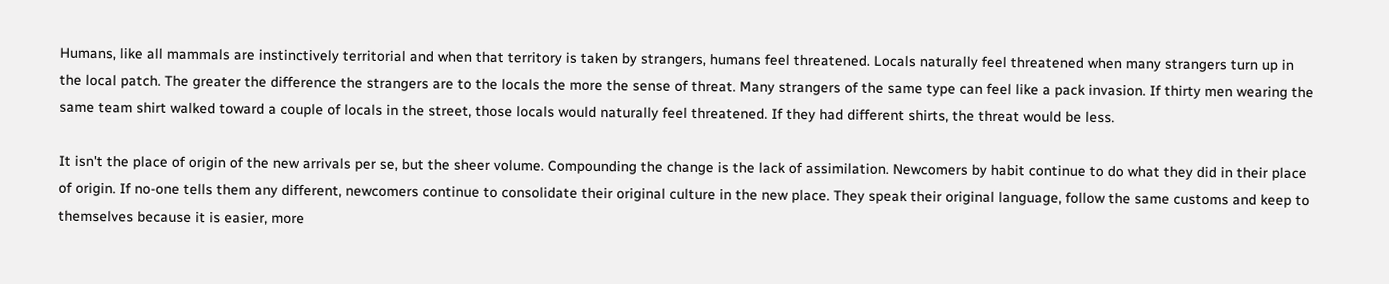Humans, like all mammals are instinctively territorial and when that territory is taken by strangers, humans feel threatened. Locals naturally feel threatened when many strangers turn up in the local patch. The greater the difference the strangers are to the locals the more the sense of threat. Many strangers of the same type can feel like a pack invasion. If thirty men wearing the same team shirt walked toward a couple of locals in the street, those locals would naturally feel threatened. If they had different shirts, the threat would be less.

It isn't the place of origin of the new arrivals per se, but the sheer volume. Compounding the change is the lack of assimilation. Newcomers by habit continue to do what they did in their place of origin. If no-one tells them any different, newcomers continue to consolidate their original culture in the new place. They speak their original language, follow the same customs and keep to themselves because it is easier, more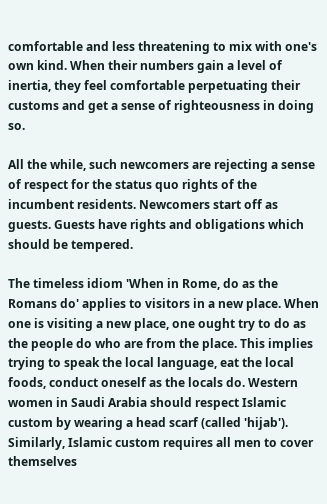comfortable and less threatening to mix with one's own kind. When their numbers gain a level of inertia, they feel comfortable perpetuating their customs and get a sense of righteousness in doing so.

All the while, such newcomers are rejecting a sense of respect for the status quo rights of the incumbent residents. Newcomers start off as guests. Guests have rights and obligations which should be tempered.

The timeless idiom 'When in Rome, do as the Romans do' applies to visitors in a new place. When one is visiting a new place, one ought try to do as the people do who are from the place. This implies trying to speak the local language, eat the local foods, conduct oneself as the locals do. Western women in Saudi Arabia should respect Islamic custom by wearing a head scarf (called 'hijab'). Similarly, Islamic custom requires all men to cover themselves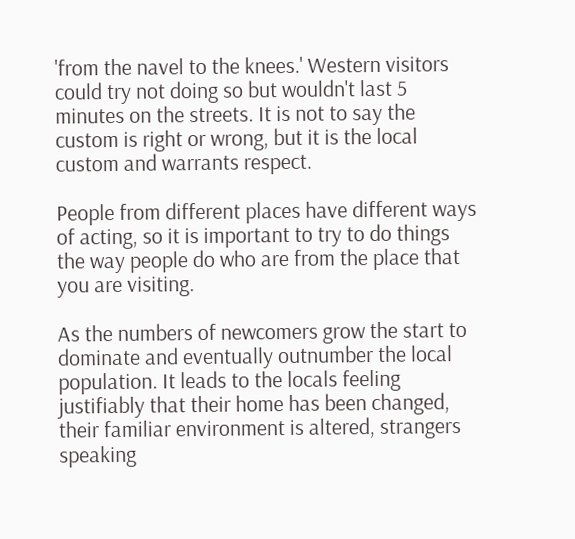'from the navel to the knees.' Western visitors could try not doing so but wouldn't last 5 minutes on the streets. It is not to say the custom is right or wrong, but it is the local custom and warrants respect.

People from different places have different ways of acting, so it is important to try to do things the way people do who are from the place that you are visiting.

As the numbers of newcomers grow the start to dominate and eventually outnumber the local population. It leads to the locals feeling justifiably that their home has been changed, their familiar environment is altered, strangers speaking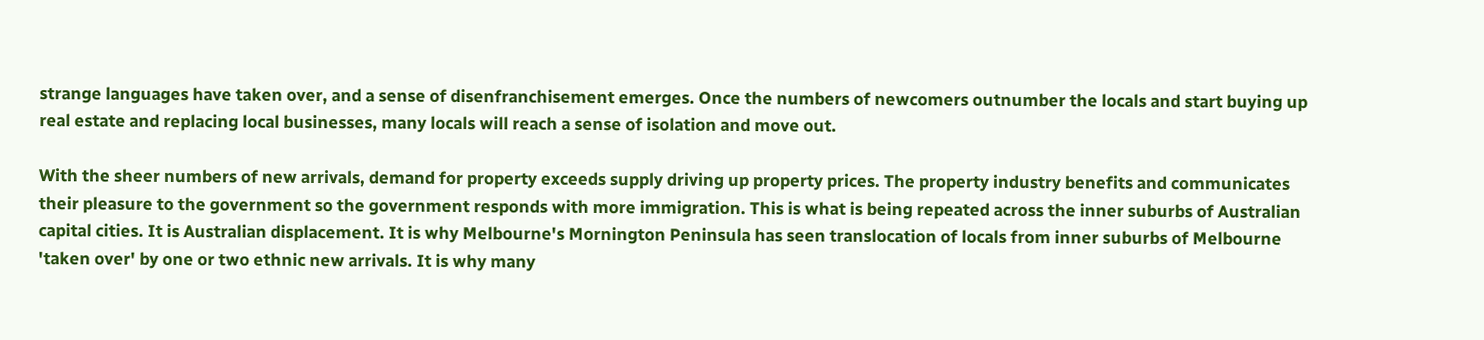strange languages have taken over, and a sense of disenfranchisement emerges. Once the numbers of newcomers outnumber the locals and start buying up real estate and replacing local businesses, many locals will reach a sense of isolation and move out.

With the sheer numbers of new arrivals, demand for property exceeds supply driving up property prices. The property industry benefits and communicates their pleasure to the government so the government responds with more immigration. This is what is being repeated across the inner suburbs of Australian capital cities. It is Australian displacement. It is why Melbourne's Mornington Peninsula has seen translocation of locals from inner suburbs of Melbourne 'taken over' by one or two ethnic new arrivals. It is why many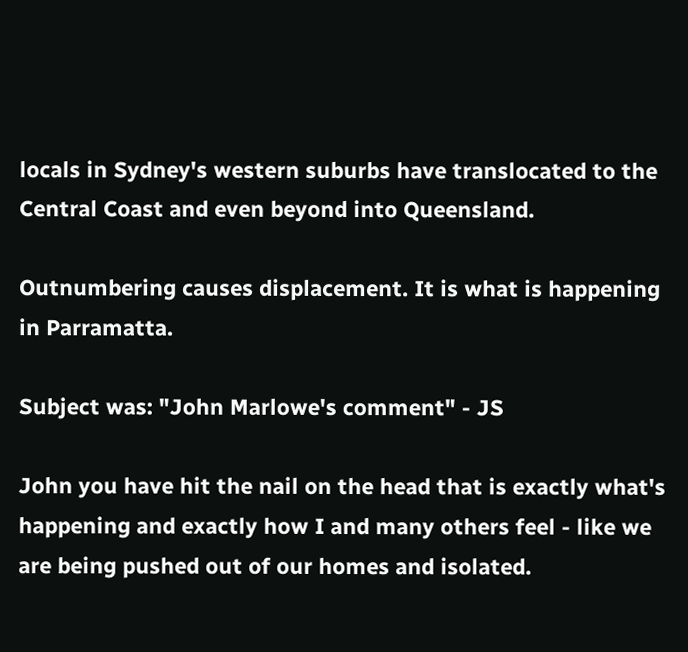locals in Sydney's western suburbs have translocated to the Central Coast and even beyond into Queensland.

Outnumbering causes displacement. It is what is happening in Parramatta.

Subject was: "John Marlowe's comment" - JS

John you have hit the nail on the head that is exactly what's happening and exactly how I and many others feel - like we are being pushed out of our homes and isolated.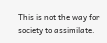This is not the way for society to assimilate.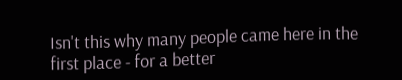Isn't this why many people came here in the first place - for a better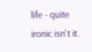life - quite ironic isn't it.